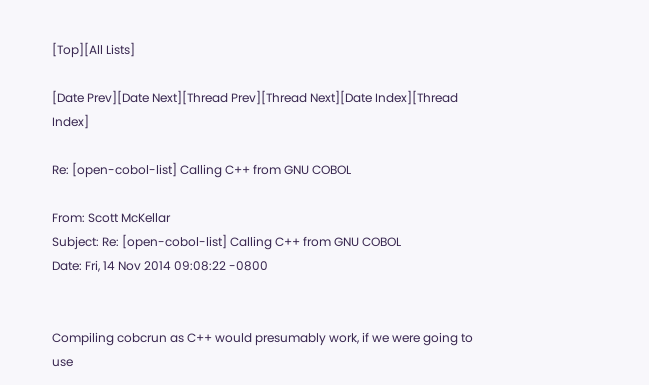[Top][All Lists]

[Date Prev][Date Next][Thread Prev][Thread Next][Date Index][Thread Index]

Re: [open-cobol-list] Calling C++ from GNU COBOL

From: Scott McKellar
Subject: Re: [open-cobol-list] Calling C++ from GNU COBOL
Date: Fri, 14 Nov 2014 09:08:22 -0800


Compiling cobcrun as C++ would presumably work, if we were going to use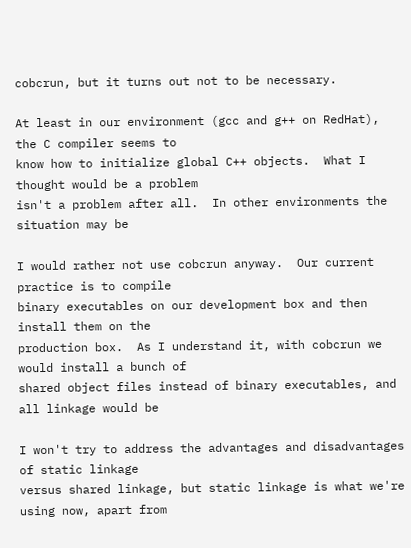cobcrun, but it turns out not to be necessary.

At least in our environment (gcc and g++ on RedHat), the C compiler seems to
know how to initialize global C++ objects.  What I thought would be a problem
isn't a problem after all.  In other environments the situation may be

I would rather not use cobcrun anyway.  Our current practice is to compile
binary executables on our development box and then install them on the
production box.  As I understand it, with cobcrun we would install a bunch of
shared object files instead of binary executables, and all linkage would be

I won't try to address the advantages and disadvantages of static linkage
versus shared linkage, but static linkage is what we're using now, apart from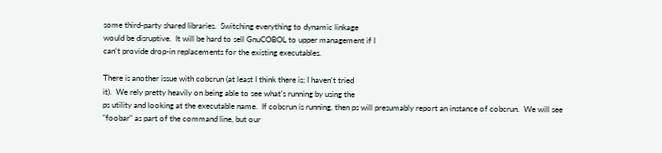some third-party shared libraries.  Switching everything to dynamic linkage
would be disruptive.  It will be hard to sell GnuCOBOL to upper management if I
can't provide drop-in replacements for the existing executables.

There is another issue with cobcrun (at least I think there is; I haven't tried
it).  We rely pretty heavily on being able to see what's running by using the
ps utility and looking at the executable name.  If cobcrun is running, then ps will presumably report an instance of cobcrun.  We will see
"foobar" as part of the command line, but our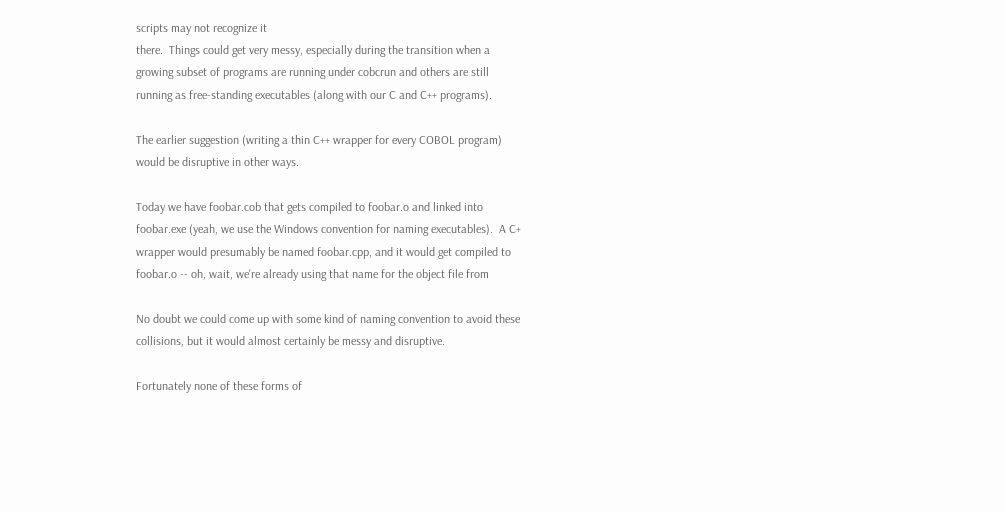scripts may not recognize it
there.  Things could get very messy, especially during the transition when a
growing subset of programs are running under cobcrun and others are still
running as free-standing executables (along with our C and C++ programs).

The earlier suggestion (writing a thin C++ wrapper for every COBOL program)
would be disruptive in other ways.

Today we have foobar.cob that gets compiled to foobar.o and linked into
foobar.exe (yeah, we use the Windows convention for naming executables).  A C+
wrapper would presumably be named foobar.cpp, and it would get compiled to
foobar.o -- oh, wait, we're already using that name for the object file from

No doubt we could come up with some kind of naming convention to avoid these
collisions, but it would almost certainly be messy and disruptive.

Fortunately none of these forms of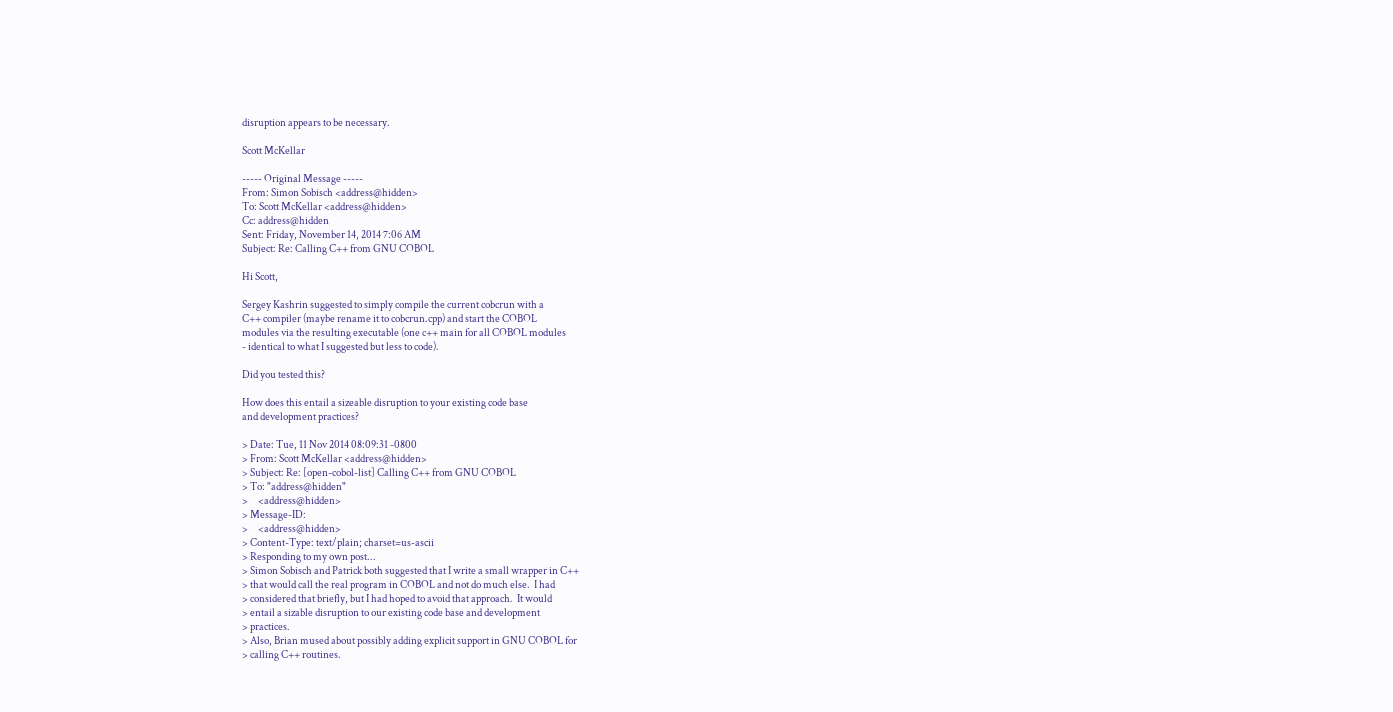disruption appears to be necessary.

Scott McKellar

----- Original Message -----
From: Simon Sobisch <address@hidden>
To: Scott McKellar <address@hidden>
Cc: address@hidden
Sent: Friday, November 14, 2014 7:06 AM
Subject: Re: Calling C++ from GNU COBOL

Hi Scott,

Sergey Kashrin suggested to simply compile the current cobcrun with a
C++ compiler (maybe rename it to cobcrun.cpp) and start the COBOL
modules via the resulting executable (one c++ main for all COBOL modules
- identical to what I suggested but less to code).

Did you tested this?

How does this entail a sizeable disruption to your existing code base
and development practices?

> Date: Tue, 11 Nov 2014 08:09:31 -0800
> From: Scott McKellar <address@hidden>
> Subject: Re: [open-cobol-list] Calling C++ from GNU COBOL
> To: "address@hidden"
>     <address@hidden>
> Message-ID:
>     <address@hidden>
> Content-Type: text/plain; charset=us-ascii
> Responding to my own post...
> Simon Sobisch and Patrick both suggested that I write a small wrapper in C++
> that would call the real program in COBOL and not do much else.  I had
> considered that briefly, but I had hoped to avoid that approach.  It would
> entail a sizable disruption to our existing code base and development
> practices.
> Also, Brian mused about possibly adding explicit support in GNU COBOL for
> calling C++ routines.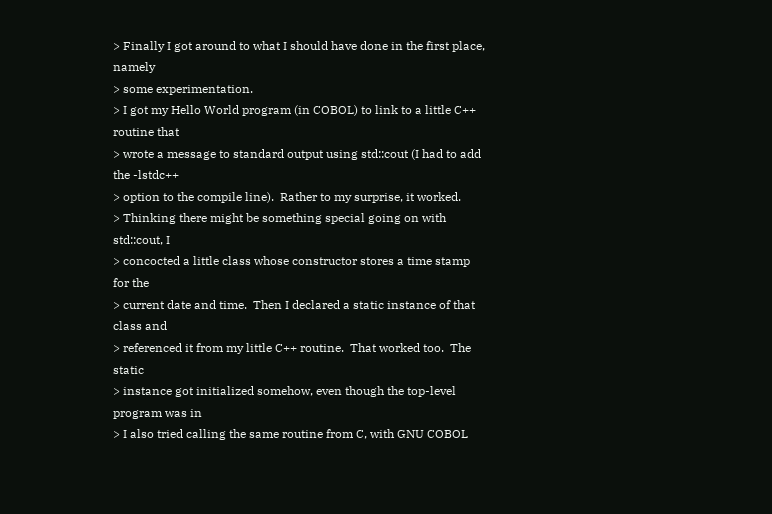> Finally I got around to what I should have done in the first place, namely
> some experimentation.
> I got my Hello World program (in COBOL) to link to a little C++ routine that
> wrote a message to standard output using std::cout (I had to add the -lstdc++
> option to the compile line).  Rather to my surprise, it worked.
> Thinking there might be something special going on with std::cout, I
> concocted a little class whose constructor stores a time stamp for the
> current date and time.  Then I declared a static instance of that class and
> referenced it from my little C++ routine.  That worked too.  The static
> instance got initialized somehow, even though the top-level program was in
> I also tried calling the same routine from C, with GNU COBOL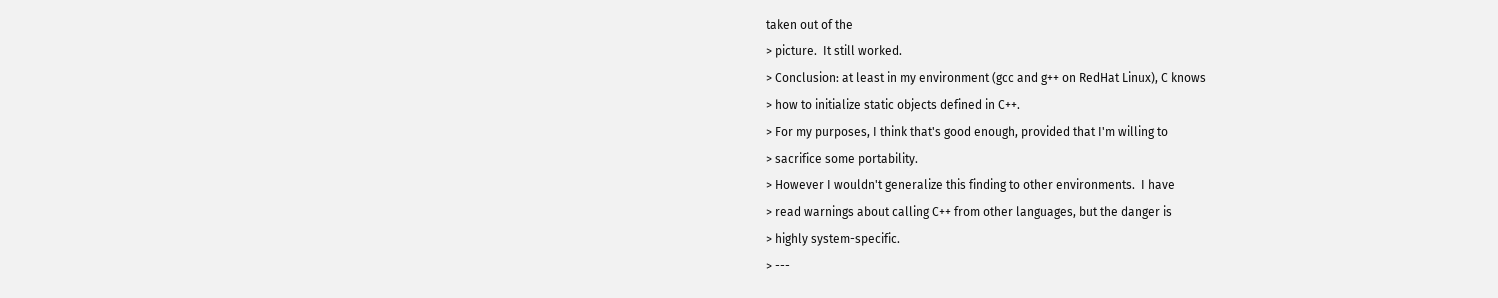taken out of the
> picture.  It still worked.
> Conclusion: at least in my environment (gcc and g++ on RedHat Linux), C knows
> how to initialize static objects defined in C++.
> For my purposes, I think that's good enough, provided that I'm willing to
> sacrifice some portability.
> However I wouldn't generalize this finding to other environments.  I have
> read warnings about calling C++ from other languages, but the danger is
> highly system-specific.
> ---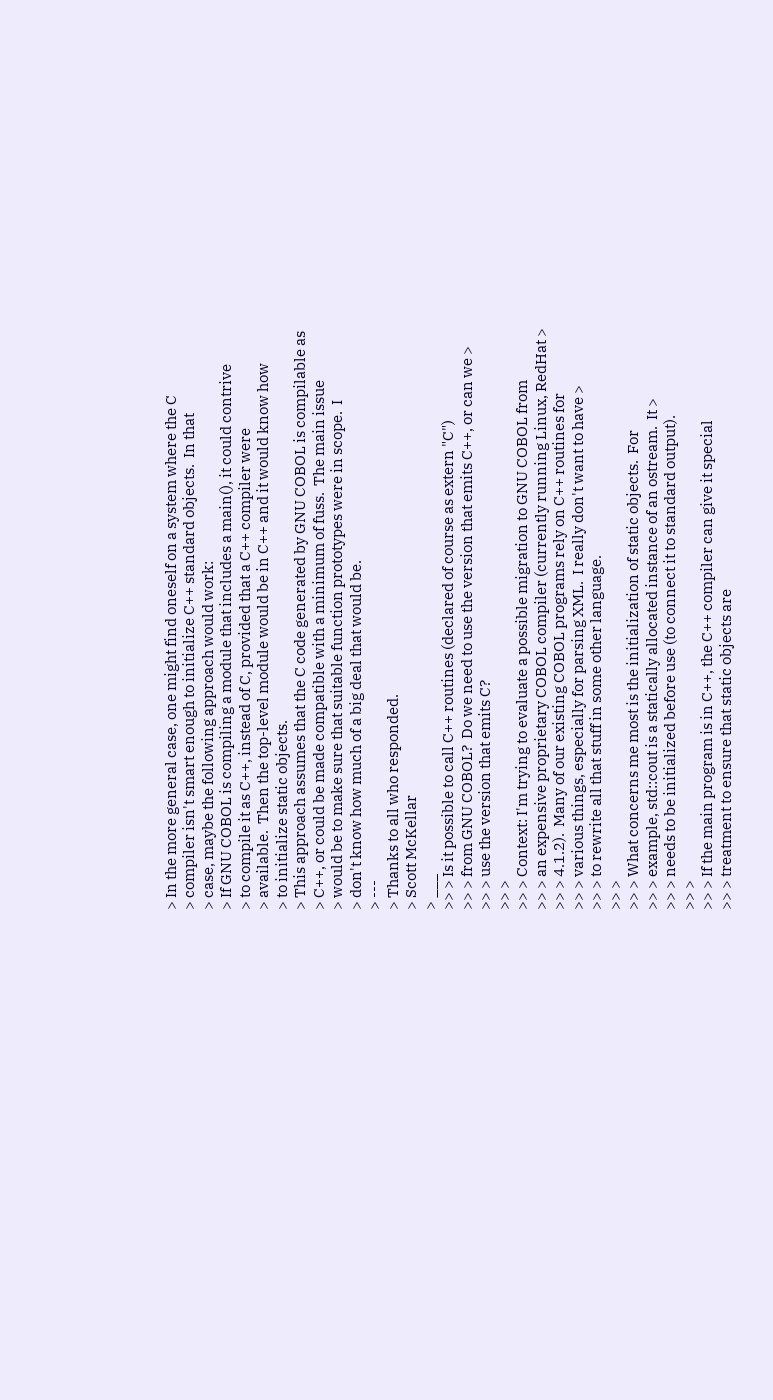> In the more general case, one might find oneself on a system where the C
> compiler isn't smart enough to initialize C++ standard objects.  In that
> case, maybe the following approach would work:
> If GNU COBOL is compiling a module that includes a main(), it could contrive
> to compile it as C++, instead of C, provided that a C++ compiler were
> available.  Then the top-level module would be in C++ and it would know how
> to initialize static objects.
> This approach assumes that the C code generated by GNU COBOL is compilable as
> C++, or could be made compatible with a minimum of fuss.  The main issue
> would be to make sure that suitable function prototypes were in scope.  I
> don't know how much of a big deal that would be.
> ---
> Thanks to all who responded.
> Scott McKellar
> ___
>> > Is it possible to call C++ routines (declared of course as extern "C")
>> > from GNU COBOL?  Do we need to use the version that emits C++, or can we >
>> > use the version that emits C?
>> >
>> > Context: I'm trying to evaluate a possible migration to GNU COBOL from
>> > an expensive proprietary COBOL compiler (currently running Linux, RedHat >
>> > 4.1.2).  Many of our existing COBOL programs rely on C++ routines for
>> > various things, especially for parsing XML.  I really don't want to have >
>> > to rewrite all that stuff in some other language.
>> >
>> > What concerns me most is the initialization of static objects.  For
>> > example, std::cout is a statically allocated instance of an ostream.  It >
>> > needs to be initialized before use (to connect it to standard output).
>> >
>> > If the main program is in C++, the C++ compiler can give it special
>> > treatment to ensure that static objects are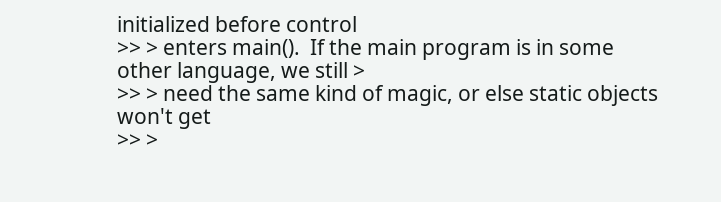initialized before control
>> > enters main().  If the main program is in some other language, we still >
>> > need the same kind of magic, or else static objects won't get
>> >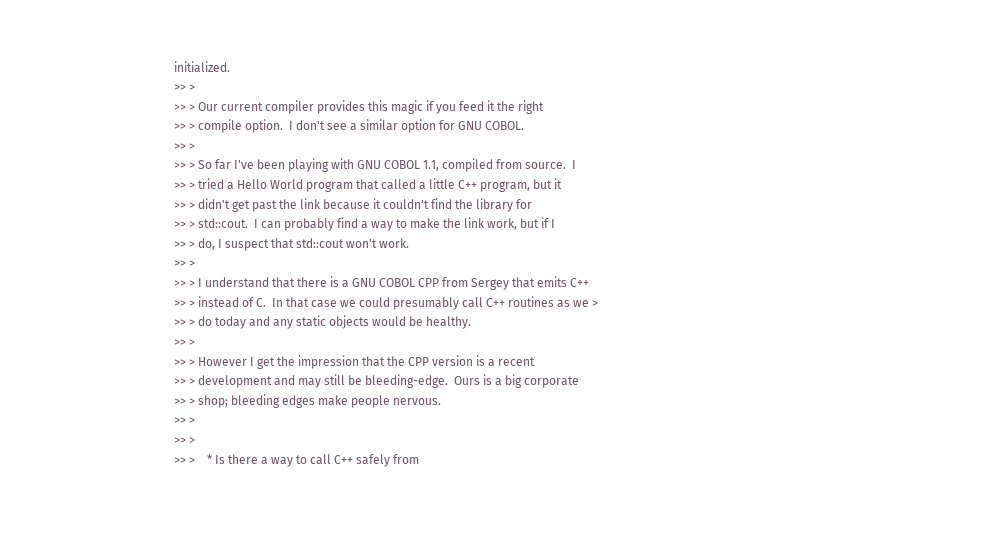initialized.
>> >
>> > Our current compiler provides this magic if you feed it the right
>> > compile option.  I don't see a similar option for GNU COBOL.
>> >
>> > So far I've been playing with GNU COBOL 1.1, compiled from source.  I
>> > tried a Hello World program that called a little C++ program, but it
>> > didn't get past the link because it couldn't find the library for
>> > std::cout.  I can probably find a way to make the link work, but if I
>> > do, I suspect that std::cout won't work.
>> >
>> > I understand that there is a GNU COBOL CPP from Sergey that emits C++
>> > instead of C.  In that case we could presumably call C++ routines as we >
>> > do today and any static objects would be healthy.
>> >
>> > However I get the impression that the CPP version is a recent
>> > development and may still be bleeding-edge.  Ours is a big corporate
>> > shop; bleeding edges make people nervous.
>> >
>> >
>> >    * Is there a way to call C++ safely from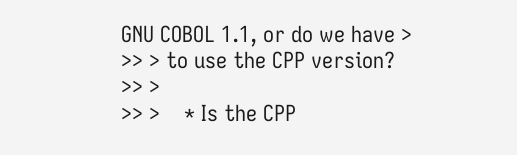GNU COBOL 1.1, or do we have >
>> > to use the CPP version?
>> >
>> >    * Is the CPP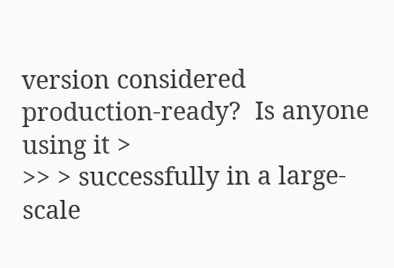version considered production-ready?  Is anyone using it >
>> > successfully in a large-scale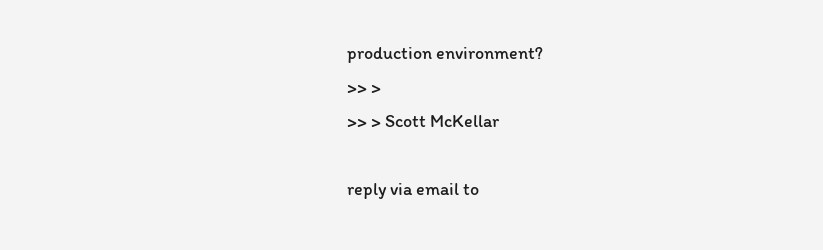production environment?
>> >
>> > Scott McKellar

reply via email to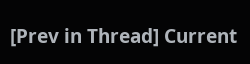[Prev in Thread] Current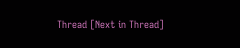Thread [Next in Thread]